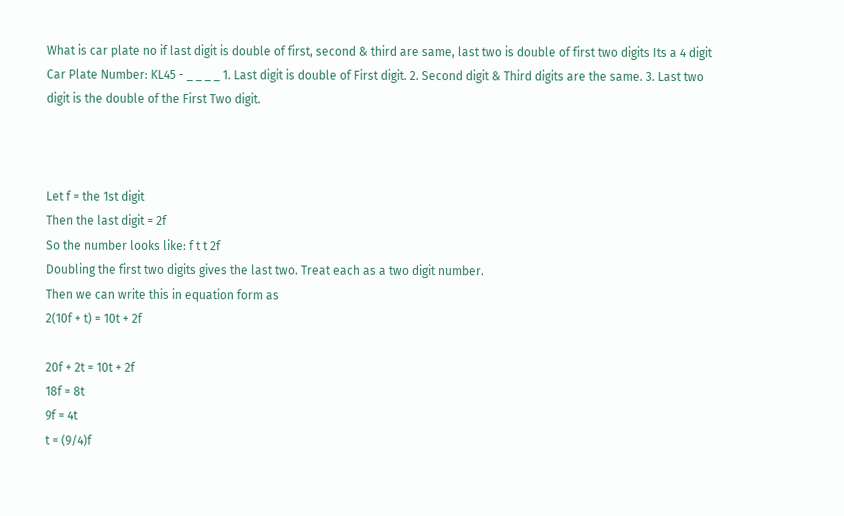What is car plate no if last digit is double of first, second & third are same, last two is double of first two digits Its a 4 digit Car Plate Number: KL45 - _ _ _ _ 1. Last digit is double of First digit. 2. Second digit & Third digits are the same. 3. Last two digit is the double of the First Two digit.



Let f = the 1st digit
Then the last digit = 2f
So the number looks like: f t t 2f
Doubling the first two digits gives the last two. Treat each as a two digit number.
Then we can write this in equation form as
2(10f + t) = 10t + 2f

20f + 2t = 10t + 2f
18f = 8t
9f = 4t
t = (9/4)f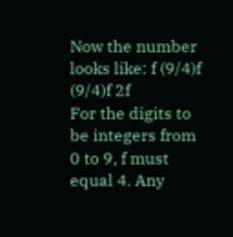Now the number looks like: f (9/4)f (9/4)f 2f
For the digits to be integers from 0 to 9, f must equal 4. Any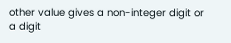other value gives a non-integer digit or a digit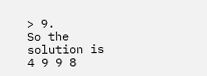> 9.
So the solution is 4 9 9 8